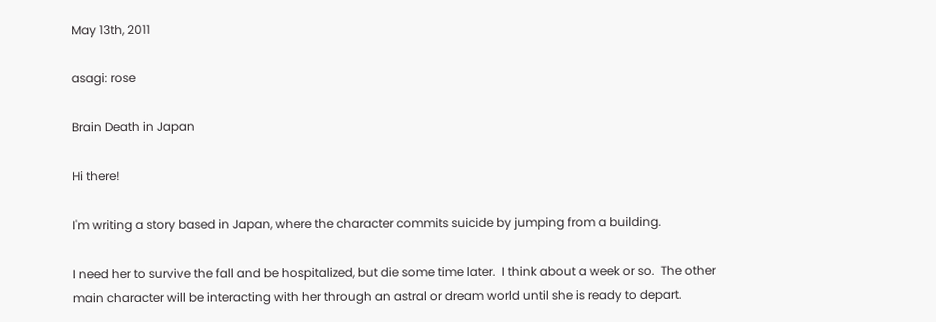May 13th, 2011

asagi: rose

Brain Death in Japan

Hi there!

I'm writing a story based in Japan, where the character commits suicide by jumping from a building.

I need her to survive the fall and be hospitalized, but die some time later.  I think about a week or so.  The other main character will be interacting with her through an astral or dream world until she is ready to depart.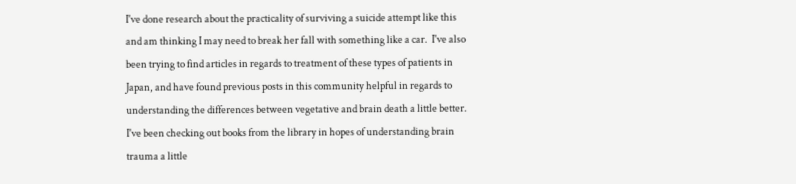I've done research about the practicality of surviving a suicide attempt like this and am thinking I may need to break her fall with something like a car.  I've also been trying to find articles in regards to treatment of these types of patients in Japan, and have found previous posts in this community helpful in regards to understanding the differences between vegetative and brain death a little better.  I've been checking out books from the library in hopes of understanding brain trauma a little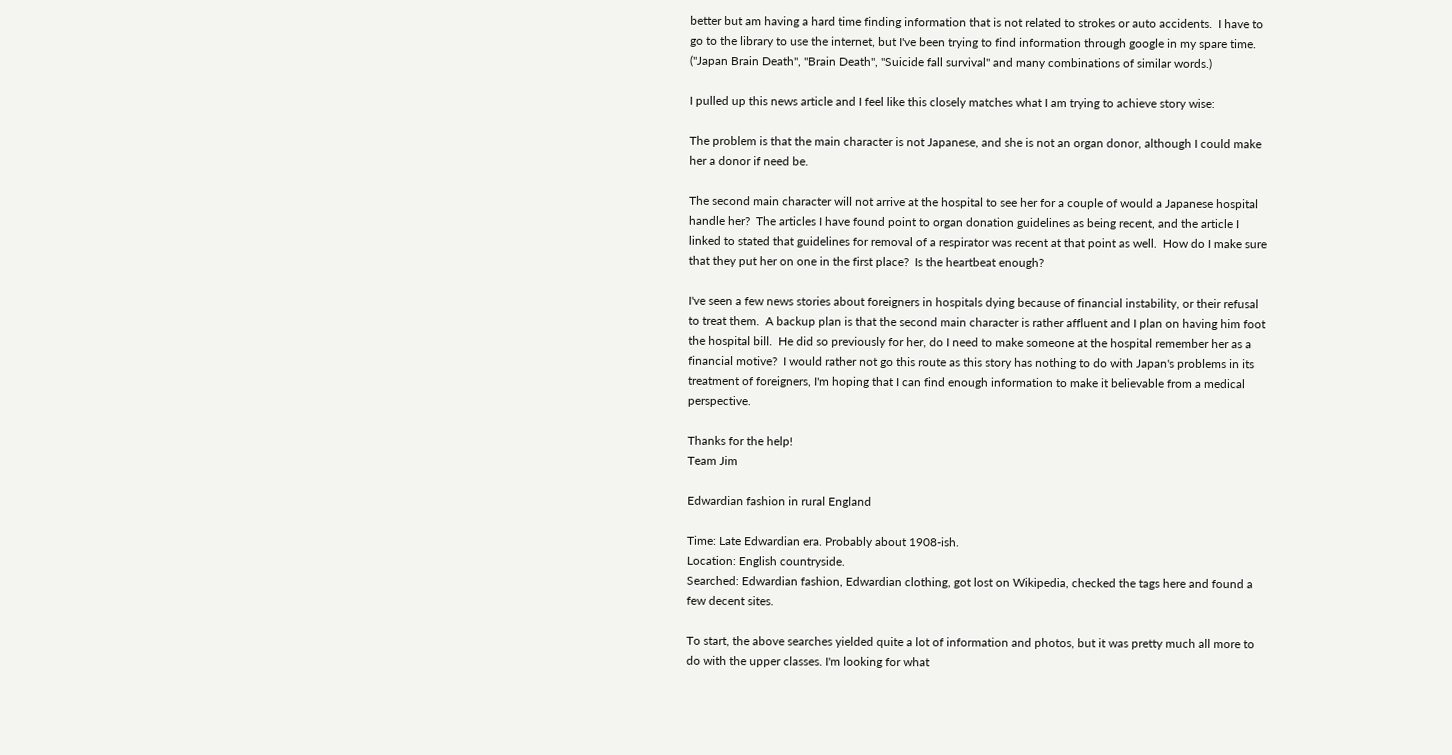better but am having a hard time finding information that is not related to strokes or auto accidents.  I have to go to the library to use the internet, but I've been trying to find information through google in my spare time.  ("Japan Brain Death", "Brain Death", "Suicide fall survival" and many combinations of similar words.)

I pulled up this news article and I feel like this closely matches what I am trying to achieve story wise:

The problem is that the main character is not Japanese, and she is not an organ donor, although I could make her a donor if need be.

The second main character will not arrive at the hospital to see her for a couple of would a Japanese hospital handle her?  The articles I have found point to organ donation guidelines as being recent, and the article I linked to stated that guidelines for removal of a respirator was recent at that point as well.  How do I make sure that they put her on one in the first place?  Is the heartbeat enough?

I've seen a few news stories about foreigners in hospitals dying because of financial instability, or their refusal to treat them.  A backup plan is that the second main character is rather affluent and I plan on having him foot the hospital bill.  He did so previously for her, do I need to make someone at the hospital remember her as a financial motive?  I would rather not go this route as this story has nothing to do with Japan's problems in its treatment of foreigners, I'm hoping that I can find enough information to make it believable from a medical perspective.

Thanks for the help!
Team Jim

Edwardian fashion in rural England

Time: Late Edwardian era. Probably about 1908-ish.
Location: English countryside.
Searched: Edwardian fashion, Edwardian clothing, got lost on Wikipedia, checked the tags here and found a few decent sites.

To start, the above searches yielded quite a lot of information and photos, but it was pretty much all more to do with the upper classes. I'm looking for what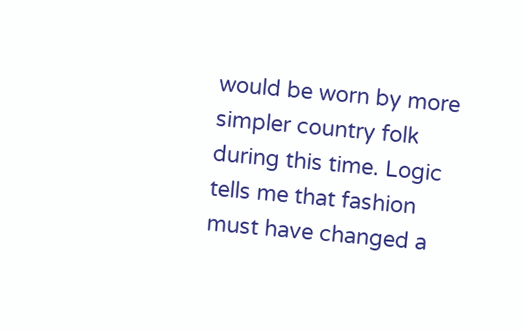would be worn by more simpler country folk during this time. Logic tells me that fashion must have changed a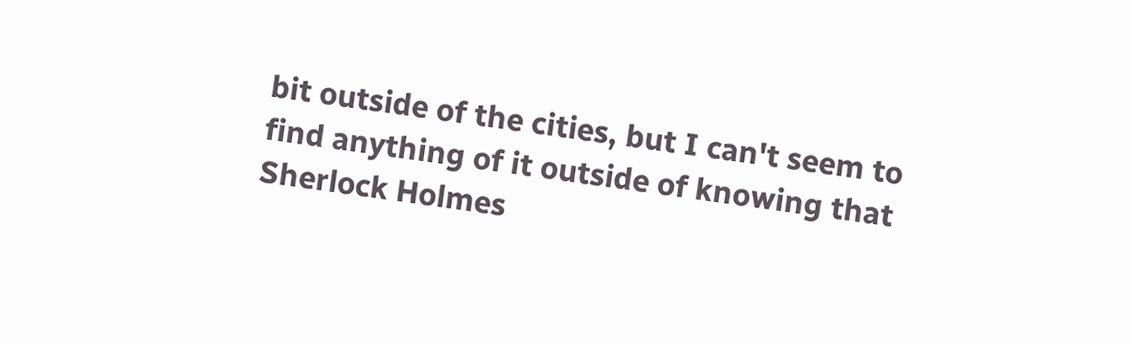bit outside of the cities, but I can't seem to find anything of it outside of knowing that Sherlock Holmes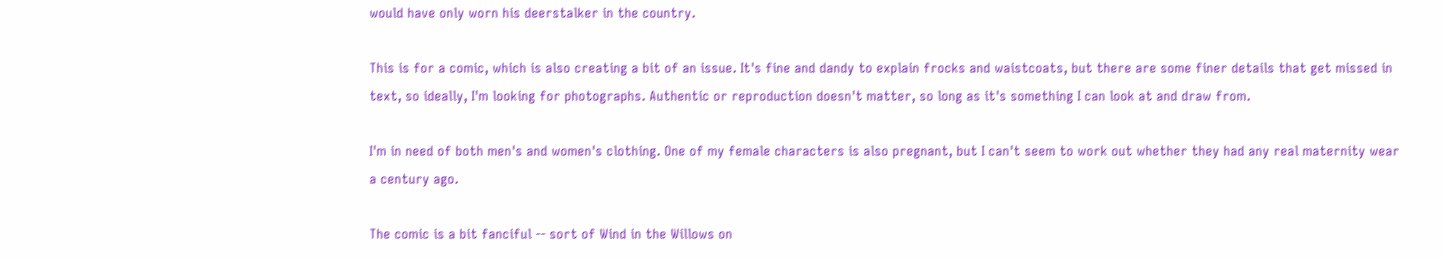would have only worn his deerstalker in the country.

This is for a comic, which is also creating a bit of an issue. It's fine and dandy to explain frocks and waistcoats, but there are some finer details that get missed in text, so ideally, I'm looking for photographs. Authentic or reproduction doesn't matter, so long as it's something I can look at and draw from.

I'm in need of both men's and women's clothing. One of my female characters is also pregnant, but I can't seem to work out whether they had any real maternity wear a century ago.

The comic is a bit fanciful -- sort of Wind in the Willows on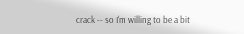crack -- so I'm willing to be a bit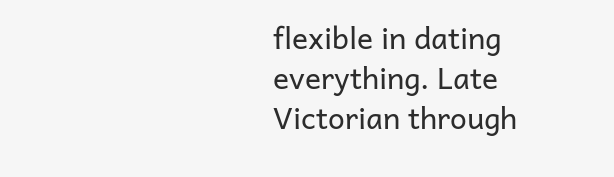flexible in dating everything. Late Victorian through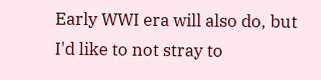Early WWI era will also do, but I'd like to not stray to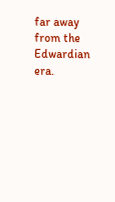far away from the Edwardian era.